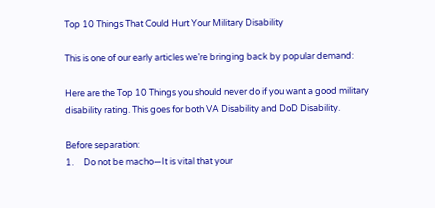Top 10 Things That Could Hurt Your Military Disability

This is one of our early articles we’re bringing back by popular demand:

Here are the Top 10 Things you should never do if you want a good military disability rating. This goes for both VA Disability and DoD Disability.

Before separation:
1.     Do not be macho—It is vital that your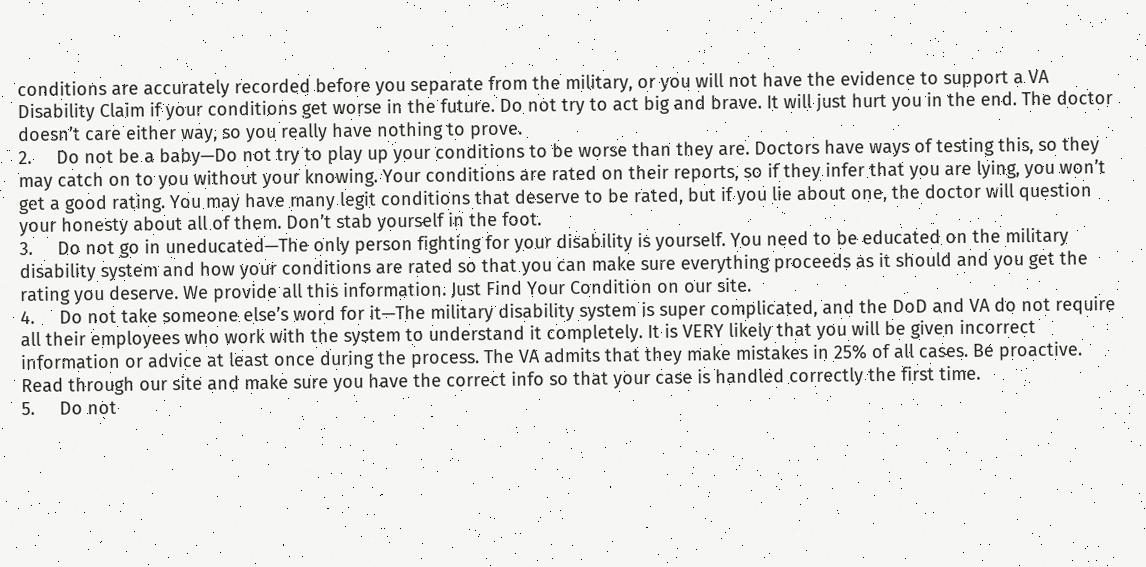conditions are accurately recorded before you separate from the military, or you will not have the evidence to support a VA Disability Claim if your conditions get worse in the future. Do not try to act big and brave. It will just hurt you in the end. The doctor doesn’t care either way, so you really have nothing to prove.
2.     Do not be a baby—Do not try to play up your conditions to be worse than they are. Doctors have ways of testing this, so they may catch on to you without your knowing. Your conditions are rated on their reports, so if they infer that you are lying, you won’t get a good rating. You may have many legit conditions that deserve to be rated, but if you lie about one, the doctor will question your honesty about all of them. Don’t stab yourself in the foot.
3.     Do not go in uneducated—The only person fighting for your disability is yourself. You need to be educated on the military disability system and how your conditions are rated so that you can make sure everything proceeds as it should and you get the rating you deserve. We provide all this information. Just Find Your Condition on our site.
4.     Do not take someone else’s word for it—The military disability system is super complicated, and the DoD and VA do not require all their employees who work with the system to understand it completely. It is VERY likely that you will be given incorrect information or advice at least once during the process. The VA admits that they make mistakes in 25% of all cases. Be proactive. Read through our site and make sure you have the correct info so that your case is handled correctly the first time.
5.     Do not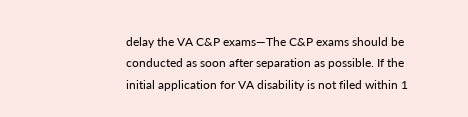delay the VA C&P exams—The C&P exams should be conducted as soon after separation as possible. If the initial application for VA disability is not filed within 1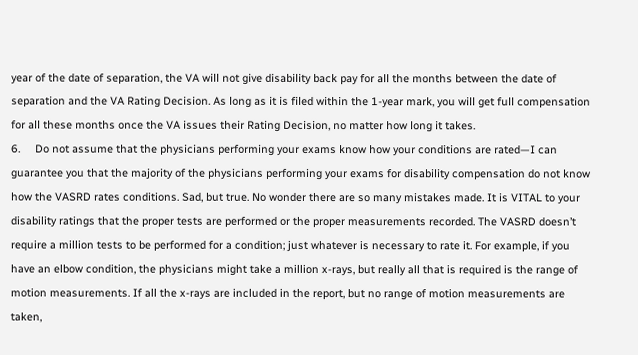year of the date of separation, the VA will not give disability back pay for all the months between the date of separation and the VA Rating Decision. As long as it is filed within the 1-year mark, you will get full compensation for all these months once the VA issues their Rating Decision, no matter how long it takes.
6.     Do not assume that the physicians performing your exams know how your conditions are rated—I can guarantee you that the majority of the physicians performing your exams for disability compensation do not know how the VASRD rates conditions. Sad, but true. No wonder there are so many mistakes made. It is VITAL to your disability ratings that the proper tests are performed or the proper measurements recorded. The VASRD doesn’t require a million tests to be performed for a condition; just whatever is necessary to rate it. For example, if you have an elbow condition, the physicians might take a million x-rays, but really all that is required is the range of motion measurements. If all the x-rays are included in the report, but no range of motion measurements are taken,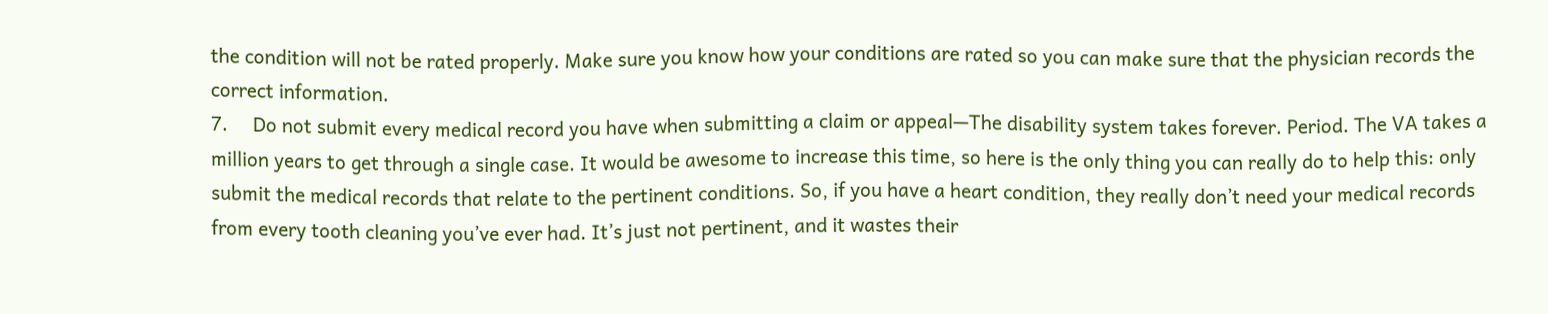the condition will not be rated properly. Make sure you know how your conditions are rated so you can make sure that the physician records the correct information.
7.     Do not submit every medical record you have when submitting a claim or appeal—The disability system takes forever. Period. The VA takes a million years to get through a single case. It would be awesome to increase this time, so here is the only thing you can really do to help this: only submit the medical records that relate to the pertinent conditions. So, if you have a heart condition, they really don’t need your medical records from every tooth cleaning you’ve ever had. It’s just not pertinent, and it wastes their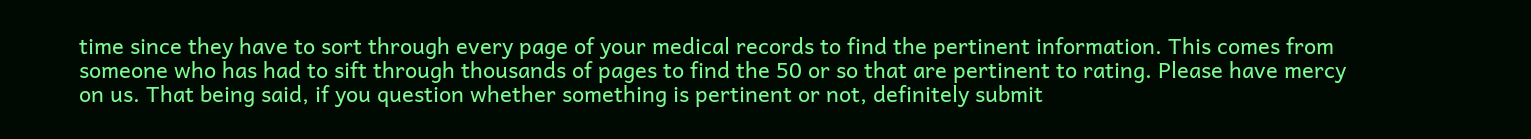time since they have to sort through every page of your medical records to find the pertinent information. This comes from someone who has had to sift through thousands of pages to find the 50 or so that are pertinent to rating. Please have mercy on us. That being said, if you question whether something is pertinent or not, definitely submit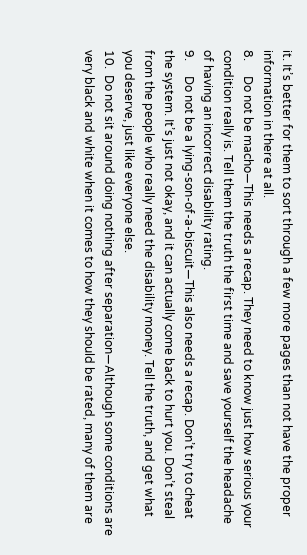it. It’s better for them to sort through a few more pages than not have the proper information in there at all.
8.     Do not be macho—This needs a recap. They need to know just how serious your condition really is. Tell them the truth the first time and save yourself the headache of having an incorrect disability rating.
9.     Do not be a lying-son-of-a-biscuit—This also needs a recap. Don’t try to cheat the system. It’s just not okay, and it can actually come back to hurt you. Don’t steal from the people who really need the disability money. Tell the truth, and get what you deserve, just like everyone else.
10.  Do not sit around doing nothing after separation—Although some conditions are very black and white when it comes to how they should be rated, many of them are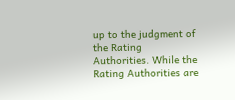up to the judgment of the Rating Authorities. While the Rating Authorities are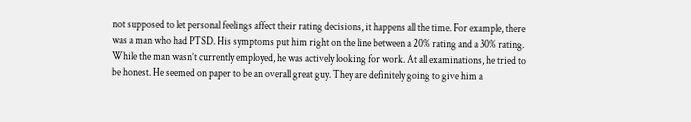not supposed to let personal feelings affect their rating decisions, it happens all the time. For example, there was a man who had PTSD. His symptoms put him right on the line between a 20% rating and a 30% rating. While the man wasn’t currently employed, he was actively looking for work. At all examinations, he tried to be honest. He seemed on paper to be an overall great guy. They are definitely going to give him a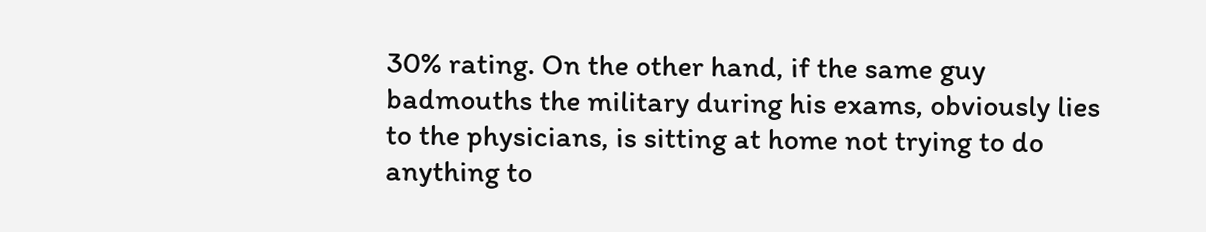30% rating. On the other hand, if the same guy badmouths the military during his exams, obviously lies to the physicians, is sitting at home not trying to do anything to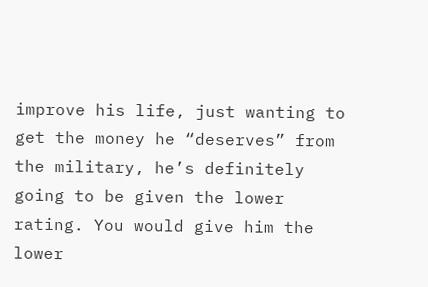improve his life, just wanting to get the money he “deserves” from the military, he’s definitely going to be given the lower rating. You would give him the lower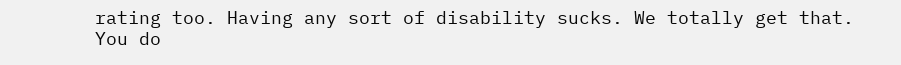rating too. Having any sort of disability sucks. We totally get that. You do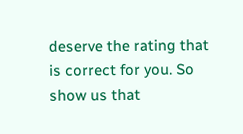deserve the rating that is correct for you. So show us that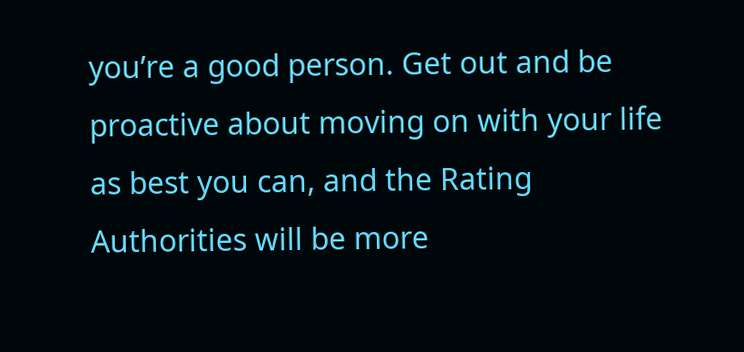you’re a good person. Get out and be proactive about moving on with your life as best you can, and the Rating Authorities will be more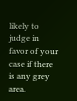likely to judge in favor of your case if there is any grey area.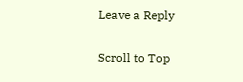Leave a Reply

Scroll to Top